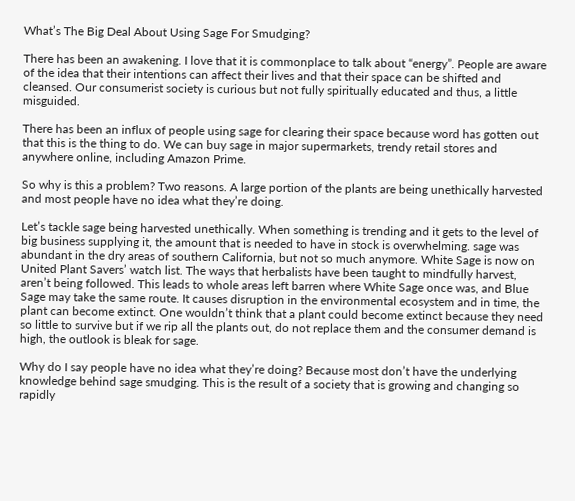What’s The Big Deal About Using Sage For Smudging?

There has been an awakening. I love that it is commonplace to talk about “energy”. People are aware of the idea that their intentions can affect their lives and that their space can be shifted and cleansed. Our consumerist society is curious but not fully spiritually educated and thus, a little misguided.

There has been an influx of people using sage for clearing their space because word has gotten out that this is the thing to do. We can buy sage in major supermarkets, trendy retail stores and anywhere online, including Amazon Prime.

So why is this a problem? Two reasons. A large portion of the plants are being unethically harvested and most people have no idea what they’re doing.

Let’s tackle sage being harvested unethically. When something is trending and it gets to the level of big business supplying it, the amount that is needed to have in stock is overwhelming. sage was abundant in the dry areas of southern California, but not so much anymore. White Sage is now on United Plant Savers’ watch list. The ways that herbalists have been taught to mindfully harvest, aren’t being followed. This leads to whole areas left barren where White Sage once was, and Blue Sage may take the same route. It causes disruption in the environmental ecosystem and in time, the plant can become extinct. One wouldn’t think that a plant could become extinct because they need so little to survive but if we rip all the plants out, do not replace them and the consumer demand is high, the outlook is bleak for sage.

Why do I say people have no idea what they’re doing? Because most don’t have the underlying knowledge behind sage smudging. This is the result of a society that is growing and changing so rapidly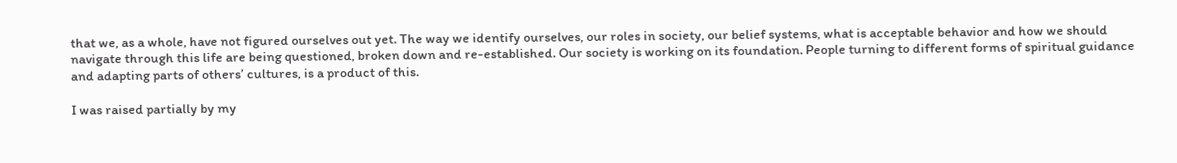that we, as a whole, have not figured ourselves out yet. The way we identify ourselves, our roles in society, our belief systems, what is acceptable behavior and how we should navigate through this life are being questioned, broken down and re-established. Our society is working on its foundation. People turning to different forms of spiritual guidance and adapting parts of others’ cultures, is a product of this.

I was raised partially by my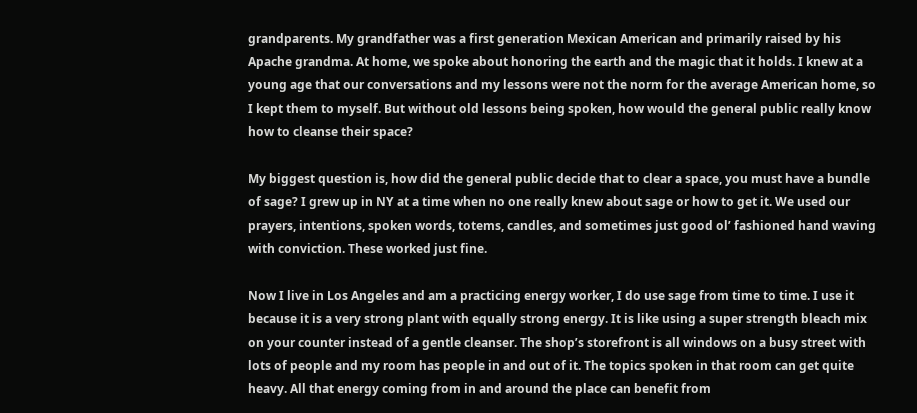grandparents. My grandfather was a first generation Mexican American and primarily raised by his Apache grandma. At home, we spoke about honoring the earth and the magic that it holds. I knew at a young age that our conversations and my lessons were not the norm for the average American home, so I kept them to myself. But without old lessons being spoken, how would the general public really know how to cleanse their space?

My biggest question is, how did the general public decide that to clear a space, you must have a bundle of sage? I grew up in NY at a time when no one really knew about sage or how to get it. We used our prayers, intentions, spoken words, totems, candles, and sometimes just good ol’ fashioned hand waving with conviction. These worked just fine.

Now I live in Los Angeles and am a practicing energy worker, I do use sage from time to time. I use it because it is a very strong plant with equally strong energy. It is like using a super strength bleach mix on your counter instead of a gentle cleanser. The shop’s storefront is all windows on a busy street with lots of people and my room has people in and out of it. The topics spoken in that room can get quite heavy. All that energy coming from in and around the place can benefit from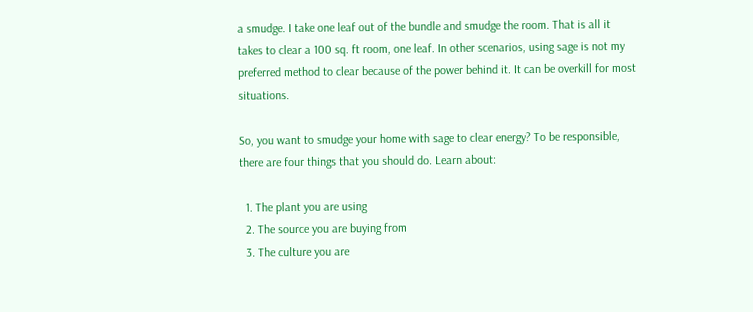a smudge. I take one leaf out of the bundle and smudge the room. That is all it takes to clear a 100 sq. ft room, one leaf. In other scenarios, using sage is not my preferred method to clear because of the power behind it. It can be overkill for most situations.

So, you want to smudge your home with sage to clear energy? To be responsible, there are four things that you should do. Learn about:

  1. The plant you are using
  2. The source you are buying from
  3. The culture you are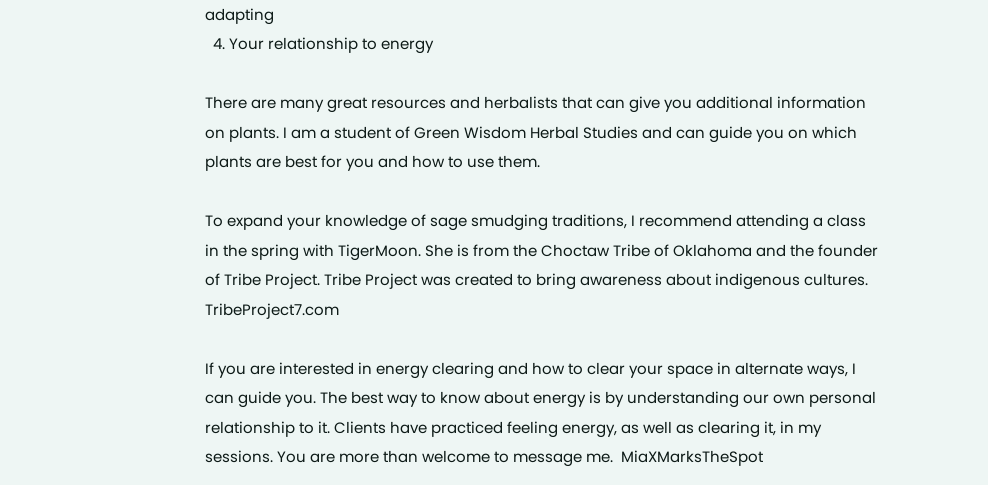adapting
  4. Your relationship to energy

There are many great resources and herbalists that can give you additional information on plants. I am a student of Green Wisdom Herbal Studies and can guide you on which plants are best for you and how to use them.

To expand your knowledge of sage smudging traditions, I recommend attending a class in the spring with TigerMoon. She is from the Choctaw Tribe of Oklahoma and the founder of Tribe Project. Tribe Project was created to bring awareness about indigenous cultures. TribeProject7.com

If you are interested in energy clearing and how to clear your space in alternate ways, I can guide you. The best way to know about energy is by understanding our own personal relationship to it. Clients have practiced feeling energy, as well as clearing it, in my sessions. You are more than welcome to message me.  MiaXMarksTheSpot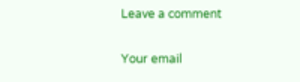Leave a comment

Your email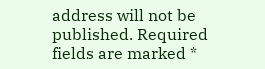address will not be published. Required fields are marked *